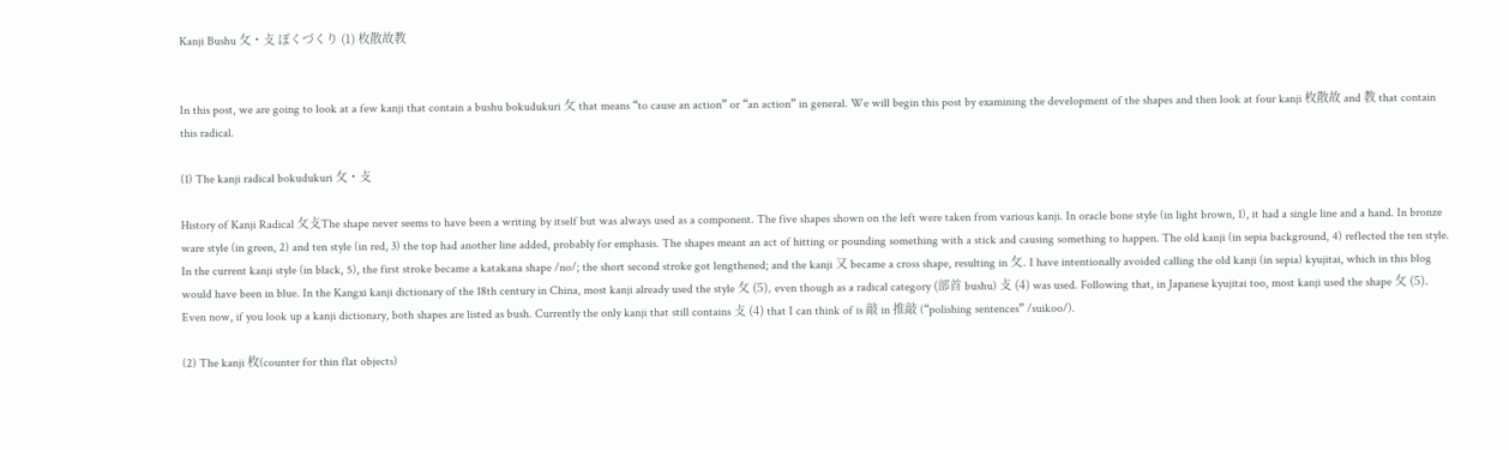Kanji Bushu 攵・攴 ぼくづくり (1) 枚散故教


In this post, we are going to look at a few kanji that contain a bushu bokudukuri 攵 that means “to cause an action” or “an action” in general. We will begin this post by examining the development of the shapes and then look at four kanji 枚散故 and 教 that contain this radical.

(1) The kanji radical bokudukuri 攵・攴

History of Kanji Radical 攵攴The shape never seems to have been a writing by itself but was always used as a component. The five shapes shown on the left were taken from various kanji. In oracle bone style (in light brown, 1), it had a single line and a hand. In bronze ware style (in green, 2) and ten style (in red, 3) the top had another line added, probably for emphasis. The shapes meant an act of hitting or pounding something with a stick and causing something to happen. The old kanji (in sepia background, 4) reflected the ten style. In the current kanji style (in black, 5), the first stroke became a katakana shape /no/; the short second stroke got lengthened; and the kanji 又 became a cross shape, resulting in 攵. I have intentionally avoided calling the old kanji (in sepia) kyujitai, which in this blog would have been in blue. In the Kangxi kanji dictionary of the 18th century in China, most kanji already used the style 攵 (5), even though as a radical category (部首 bushu) 攴 (4) was used. Following that, in Japanese kyujitai too, most kanji used the shape 攵 (5). Even now, if you look up a kanji dictionary, both shapes are listed as bush. Currently the only kanji that still contains 攴 (4) that I can think of is 敲 in 推敲 (“polishing sentences” /suikoo/).

(2) The kanji 枚(counter for thin flat objects)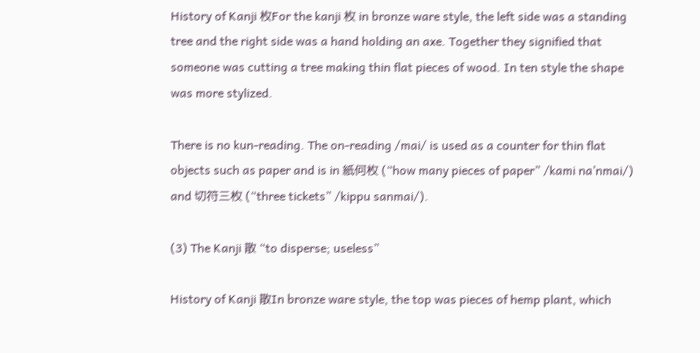History of Kanji 枚For the kanji 枚 in bronze ware style, the left side was a standing tree and the right side was a hand holding an axe. Together they signified that someone was cutting a tree making thin flat pieces of wood. In ten style the shape was more stylized.

There is no kun-reading. The on-reading /mai/ is used as a counter for thin flat objects such as paper and is in 紙何枚 (“how many pieces of paper” /kami na’nmai/) and 切符三枚 (“three tickets” /kippu sanmai/).

(3) The Kanji 散 “to disperse; useless”

History of Kanji 散In bronze ware style, the top was pieces of hemp plant, which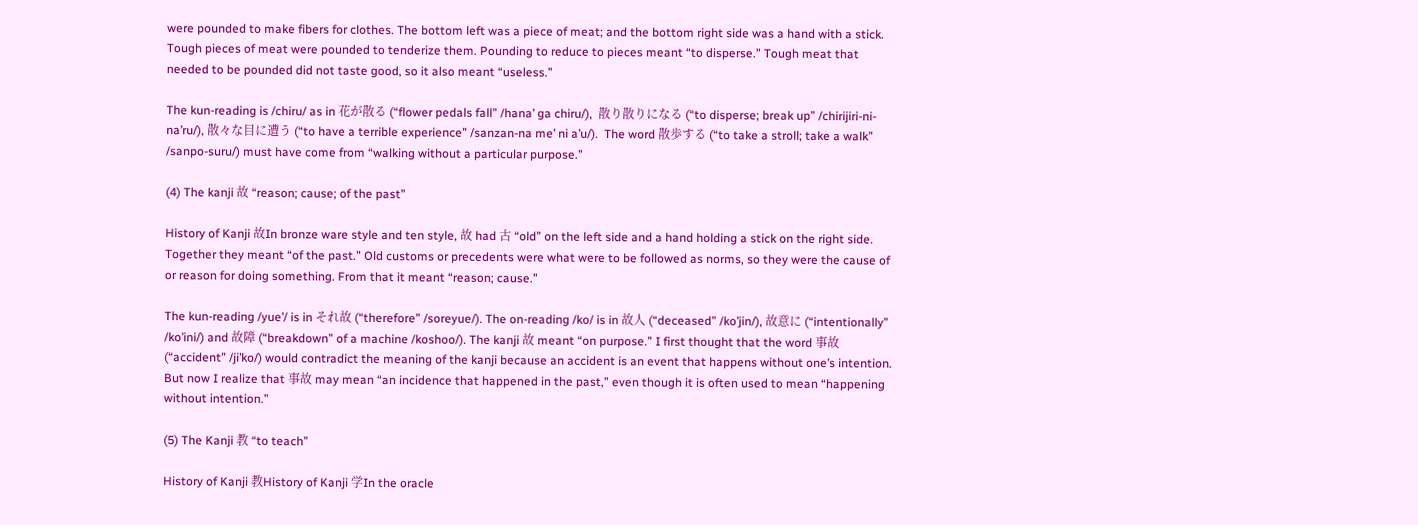were pounded to make fibers for clothes. The bottom left was a piece of meat; and the bottom right side was a hand with a stick. Tough pieces of meat were pounded to tenderize them. Pounding to reduce to pieces meant “to disperse.” Tough meat that needed to be pounded did not taste good, so it also meant “useless.”

The kun-reading is /chiru/ as in 花が散る (“flower pedals fall” /hana’ ga chiru/),  散り散りになる (“to disperse; break up” /chirijiri-ni-na’ru/), 散々な目に遭う (“to have a terrible experience” /sanzan-na me’ ni a’u/).  The word 散歩する (“to take a stroll; take a walk” /sanpo-suru/) must have come from “walking without a particular purpose.”

(4) The kanji 故 “reason; cause; of the past”

History of Kanji 故In bronze ware style and ten style, 故 had 古 “old” on the left side and a hand holding a stick on the right side. Together they meant “of the past.” Old customs or precedents were what were to be followed as norms, so they were the cause of or reason for doing something. From that it meant “reason; cause.”

The kun-reading /yue’/ is in それ故 (“therefore” /soreyue/). The on-reading /ko/ is in 故人 (“deceased” /ko’jin/), 故意に (“intentionally” /ko’ini/) and 故障 (“breakdown” of a machine /koshoo/). The kanji 故 meant “on purpose.” I first thought that the word 事故 (“accident” /ji’ko/) would contradict the meaning of the kanji because an accident is an event that happens without one’s intention. But now I realize that 事故 may mean “an incidence that happened in the past,” even though it is often used to mean “happening without intention.”

(5) The Kanji 教 “to teach”

History of Kanji 教History of Kanji 学In the oracle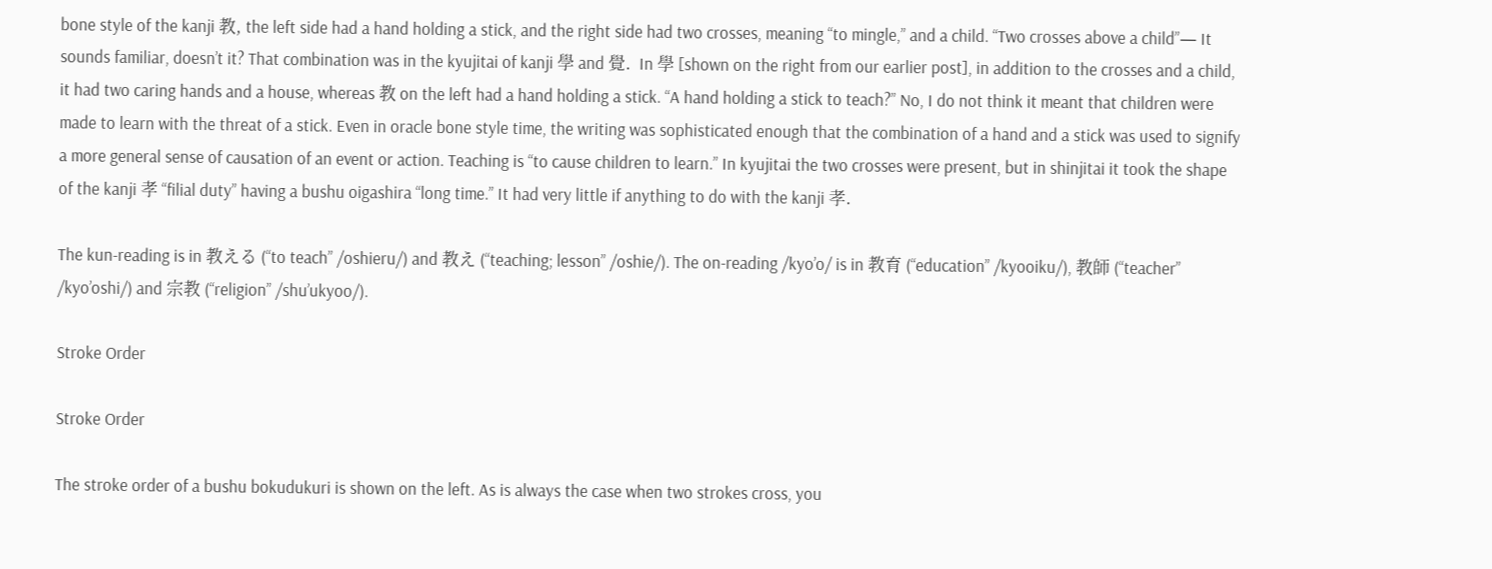bone style of the kanji 教, the left side had a hand holding a stick, and the right side had two crosses, meaning “to mingle,” and a child. “Two crosses above a child”— It sounds familiar, doesn’t it? That combination was in the kyujitai of kanji 學 and 覺.  In 學 [shown on the right from our earlier post], in addition to the crosses and a child, it had two caring hands and a house, whereas 教 on the left had a hand holding a stick. “A hand holding a stick to teach?” No, I do not think it meant that children were made to learn with the threat of a stick. Even in oracle bone style time, the writing was sophisticated enough that the combination of a hand and a stick was used to signify a more general sense of causation of an event or action. Teaching is “to cause children to learn.” In kyujitai the two crosses were present, but in shinjitai it took the shape of the kanji 孝 “filial duty” having a bushu oigashira “long time.” It had very little if anything to do with the kanji 孝.

The kun-reading is in 教える (“to teach” /oshieru/) and 教え (“teaching; lesson” /oshie/). The on-reading /kyo’o/ is in 教育 (“education” /kyooiku/), 教師 (“teacher” /kyo’oshi/) and 宗教 (“religion” /shu’ukyoo/).

Stroke Order

Stroke Order

The stroke order of a bushu bokudukuri is shown on the left. As is always the case when two strokes cross, you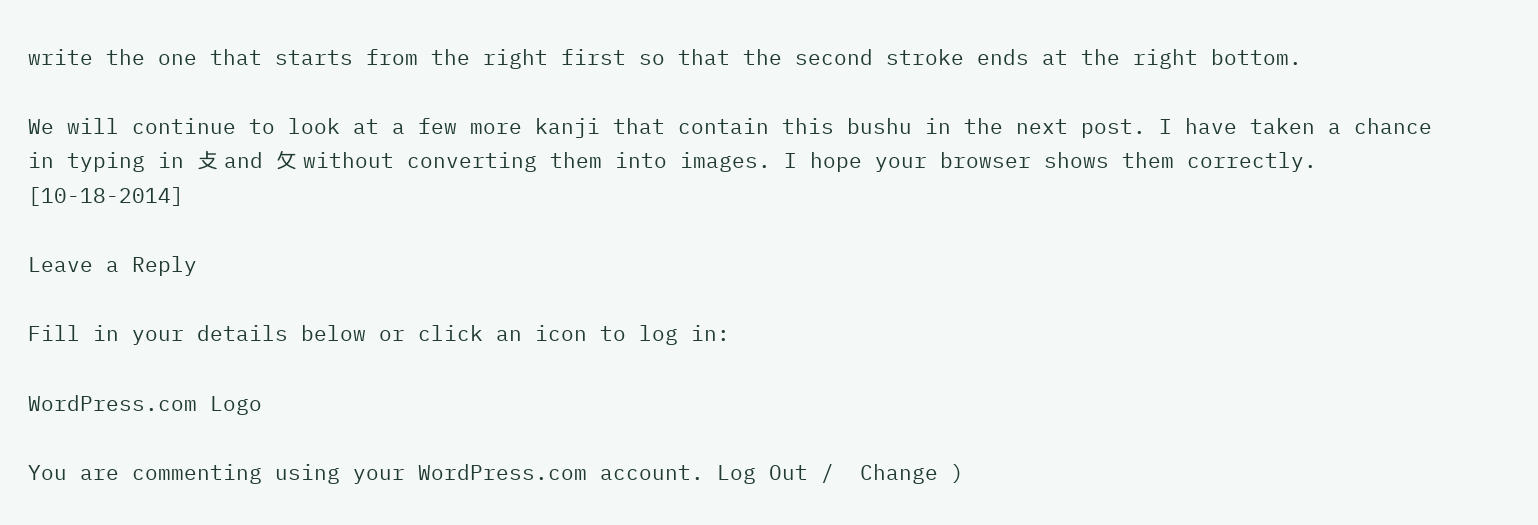write the one that starts from the right first so that the second stroke ends at the right bottom.

We will continue to look at a few more kanji that contain this bushu in the next post. I have taken a chance in typing in 攴 and 攵 without converting them into images. I hope your browser shows them correctly. [10-18-2014]

Leave a Reply

Fill in your details below or click an icon to log in:

WordPress.com Logo

You are commenting using your WordPress.com account. Log Out /  Change )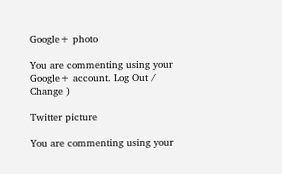Google+ photo

You are commenting using your Google+ account. Log Out /  Change )

Twitter picture

You are commenting using your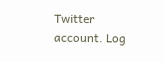Twitter account. Log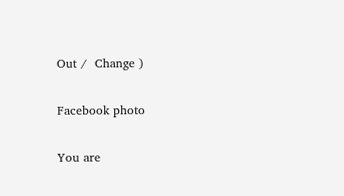Out /  Change )

Facebook photo

You are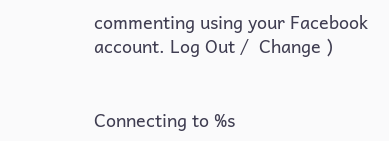commenting using your Facebook account. Log Out /  Change )


Connecting to %s